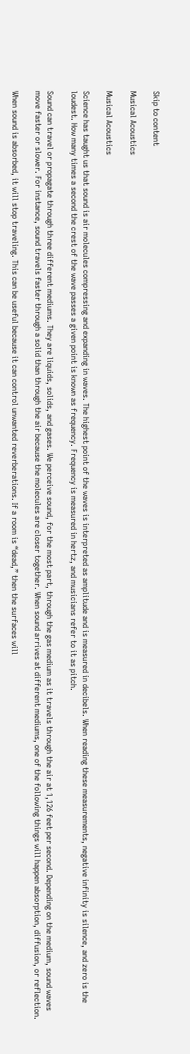Skip to content

Musical Acoustics

Musical Acoustics

Science has taught us that sound is air molecules compressing and expanding in waves. The highest point of the waves is interpreted as amplitude and is measured in decibels. When reading these measurements, negative infinity is silence, and zero is the loudest. How many times a second the crest of the wave passes a given point is known as frequency. Frequency is measured in hertz, and musicians refer to it as pitch.

Sound can travel or propagate through three different mediums. They are liquids, solids, and gases. We perceive sound, for the most part, through the gas medium as it travels through the air at 1,126 feet per second. Depending on the medium, sound waves move faster or slower. For instance, sound travels faster through a solid than through the air because the molecules are closer together. When sound arrives at different mediums, one of the following things will happen absorption, diffusion, or reflection.

When sound is absorbed, it will stop traveling. This can be useful because it can control unwanted reverberations. If a room is “dead,” then the surfaces will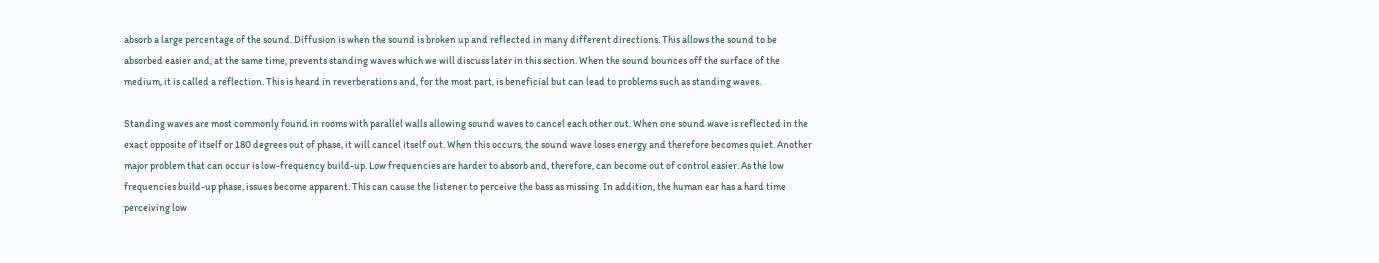absorb a large percentage of the sound. Diffusion is when the sound is broken up and reflected in many different directions. This allows the sound to be absorbed easier and, at the same time, prevents standing waves which we will discuss later in this section. When the sound bounces off the surface of the medium, it is called a reflection. This is heard in reverberations and, for the most part, is beneficial but can lead to problems such as standing waves.

Standing waves are most commonly found in rooms with parallel walls allowing sound waves to cancel each other out. When one sound wave is reflected in the exact opposite of itself or 180 degrees out of phase, it will cancel itself out. When this occurs, the sound wave loses energy and therefore becomes quiet. Another major problem that can occur is low-frequency build-up. Low frequencies are harder to absorb and, therefore, can become out of control easier. As the low frequencies build-up phase, issues become apparent. This can cause the listener to perceive the bass as missing. In addition, the human ear has a hard time perceiving low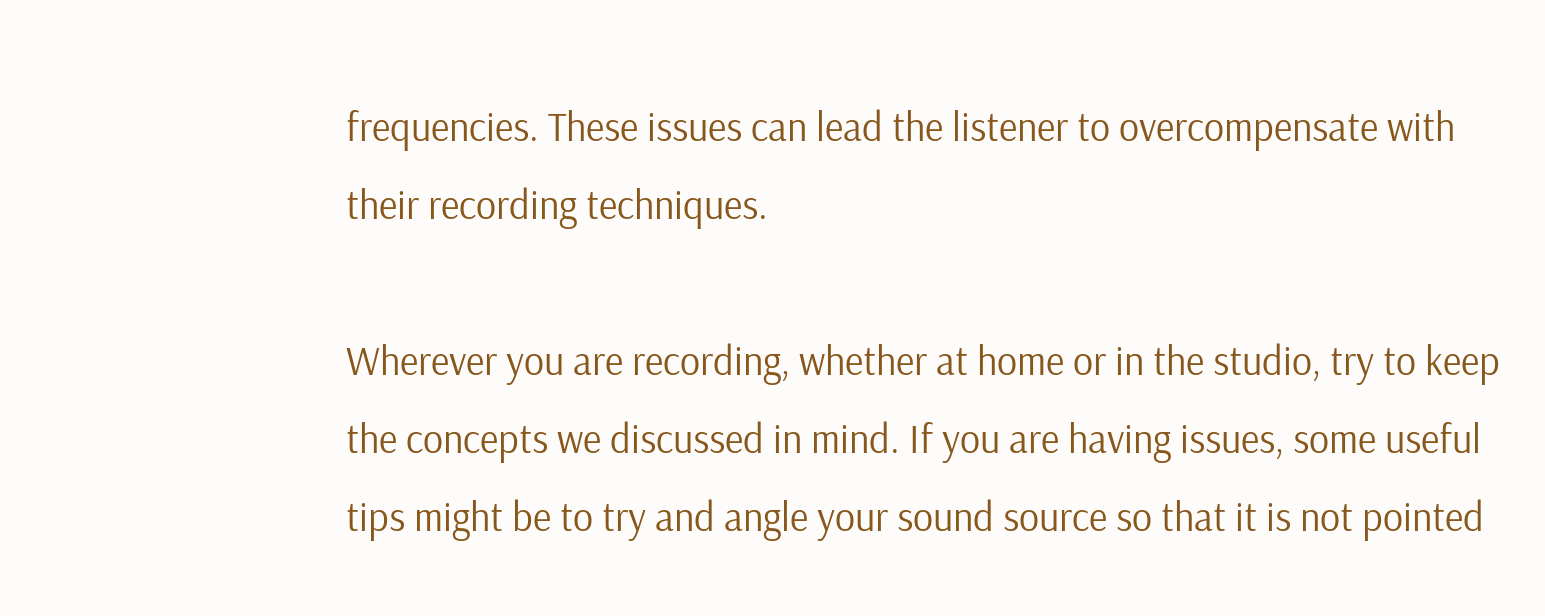frequencies. These issues can lead the listener to overcompensate with their recording techniques.

Wherever you are recording, whether at home or in the studio, try to keep the concepts we discussed in mind. If you are having issues, some useful tips might be to try and angle your sound source so that it is not pointed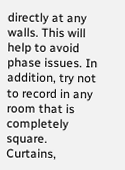directly at any walls. This will help to avoid phase issues. In addition, try not to record in any room that is completely square. Curtains,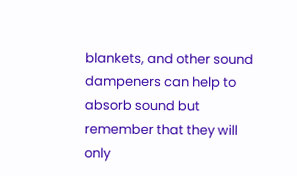blankets, and other sound dampeners can help to absorb sound but remember that they will only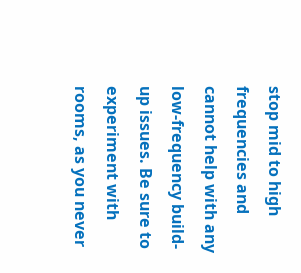stop mid to high frequencies and cannot help with any low-frequency build-up issues. Be sure to experiment with rooms, as you never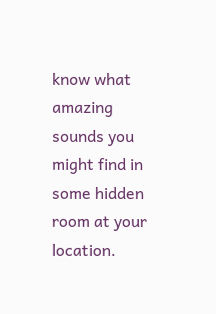know what amazing sounds you might find in some hidden room at your location.